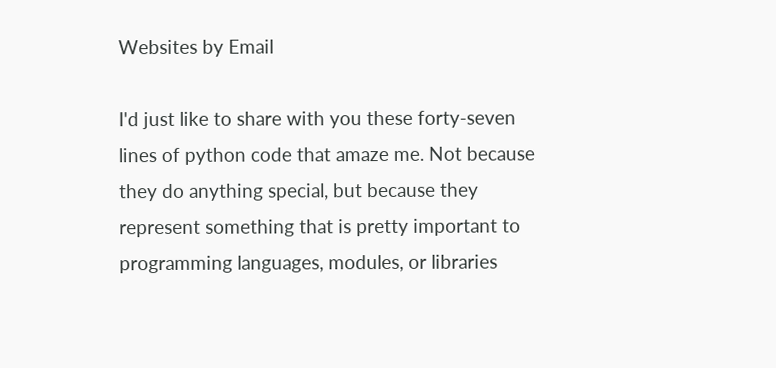Websites by Email

I'd just like to share with you these forty-seven lines of python code that amaze me. Not because they do anything special, but because they represent something that is pretty important to programming languages, modules, or libraries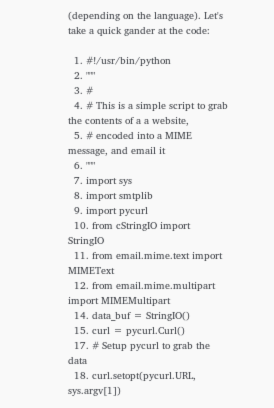(depending on the language). Let's take a quick gander at the code:

  1. #!/usr/bin/python
  2. """
  3. #
  4. # This is a simple script to grab the contents of a a website,
  5. # encoded into a MIME message, and email it
  6. """
  7. import sys
  8. import smtplib
  9. import pycurl
  10. from cStringIO import StringIO
  11. from email.mime.text import MIMEText
  12. from email.mime.multipart import MIMEMultipart
  14. data_buf = StringIO()
  15. curl = pycurl.Curl()
  17. # Setup pycurl to grab the data
  18. curl.setopt(pycurl.URL, sys.argv[1])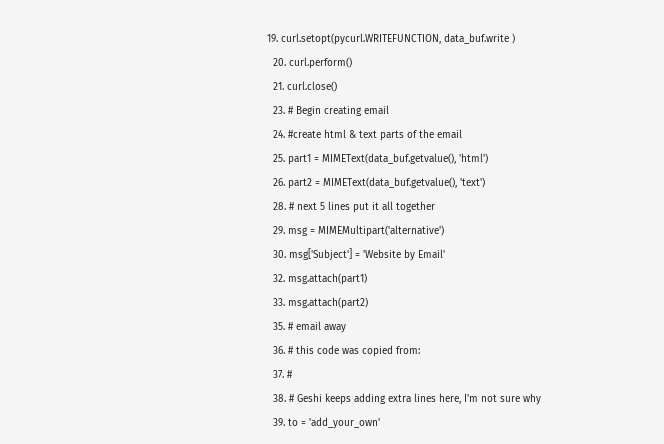19. curl.setopt(pycurl.WRITEFUNCTION, data_buf.write )
  20. curl.perform()
  21. curl.close()
  23. # Begin creating email
  24. #create html & text parts of the email
  25. part1 = MIMEText(data_buf.getvalue(), 'html')
  26. part2 = MIMEText(data_buf.getvalue(), 'text')
  28. # next 5 lines put it all together
  29. msg = MIMEMultipart('alternative')
  30. msg['Subject'] = 'Website by Email'
  32. msg.attach(part1)
  33. msg.attach(part2)
  35. # email away
  36. # this code was copied from:
  37. #
  38. # Geshi keeps adding extra lines here, I'm not sure why
  39. to = 'add_your_own'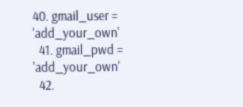40. gmail_user = 'add_your_own'
  41. gmail_pwd = 'add_your_own'
  42.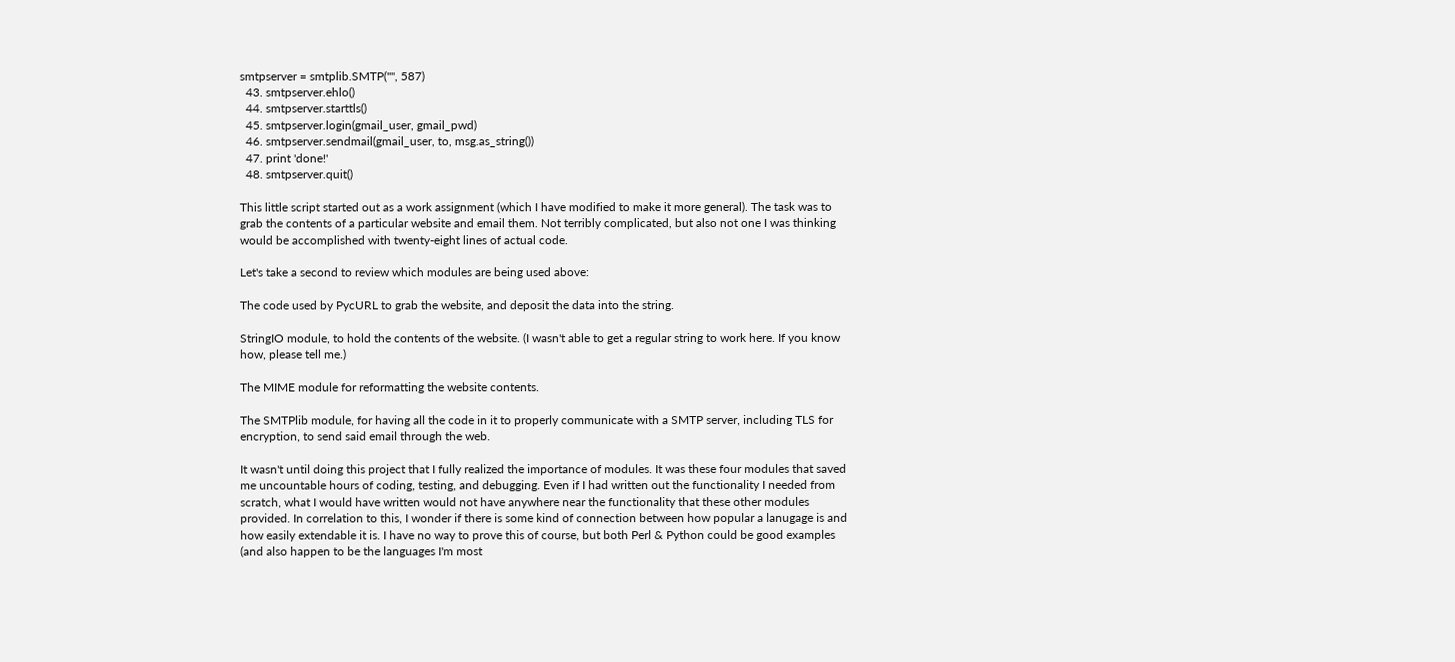smtpserver = smtplib.SMTP("", 587)
  43. smtpserver.ehlo()
  44. smtpserver.starttls()
  45. smtpserver.login(gmail_user, gmail_pwd)
  46. smtpserver.sendmail(gmail_user, to, msg.as_string())
  47. print 'done!'
  48. smtpserver.quit()

This little script started out as a work assignment (which I have modified to make it more general). The task was to grab the contents of a particular website and email them. Not terribly complicated, but also not one I was thinking would be accomplished with twenty-eight lines of actual code.

Let's take a second to review which modules are being used above:

The code used by PycURL to grab the website, and deposit the data into the string.

StringIO module, to hold the contents of the website. (I wasn't able to get a regular string to work here. If you know how, please tell me.)

The MIME module for reformatting the website contents.

The SMTPlib module, for having all the code in it to properly communicate with a SMTP server, including TLS for encryption, to send said email through the web.

It wasn't until doing this project that I fully realized the importance of modules. It was these four modules that saved me uncountable hours of coding, testing, and debugging. Even if I had written out the functionality I needed from scratch, what I would have written would not have anywhere near the functionality that these other modules provided. In correlation to this, I wonder if there is some kind of connection between how popular a lanugage is and how easily extendable it is. I have no way to prove this of course, but both Perl & Python could be good examples (and also happen to be the languages I'm most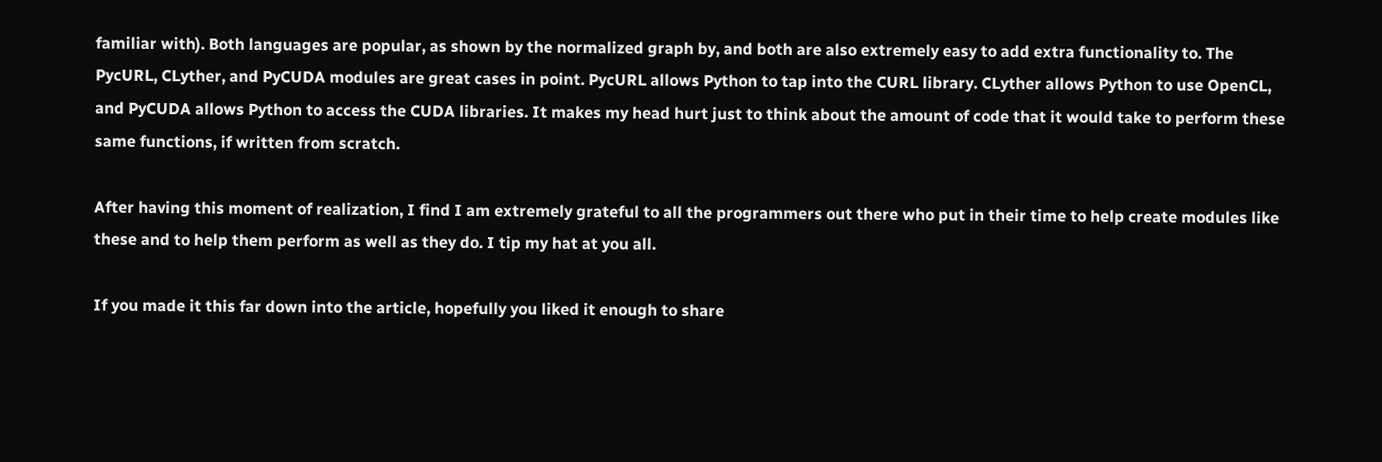familiar with). Both languages are popular, as shown by the normalized graph by, and both are also extremely easy to add extra functionality to. The PycURL, CLyther, and PyCUDA modules are great cases in point. PycURL allows Python to tap into the CURL library. CLyther allows Python to use OpenCL, and PyCUDA allows Python to access the CUDA libraries. It makes my head hurt just to think about the amount of code that it would take to perform these same functions, if written from scratch.

After having this moment of realization, I find I am extremely grateful to all the programmers out there who put in their time to help create modules like these and to help them perform as well as they do. I tip my hat at you all.

If you made it this far down into the article, hopefully you liked it enough to share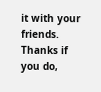it with your friends. Thanks if you do,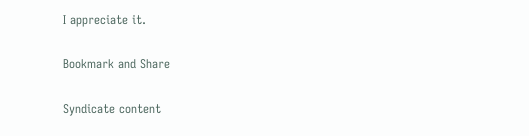I appreciate it.

Bookmark and Share

Syndicate content